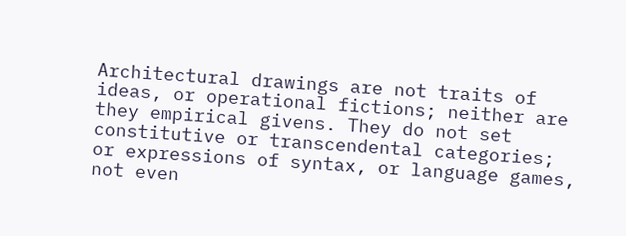Architectural drawings are not traits of ideas, or operational fictions; neither are they empirical givens. They do not set constitutive or transcendental categories; or expressions of syntax, or language games, not even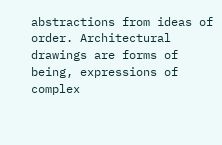abstractions from ideas of order. Architectural drawings are forms of being, expressions of complex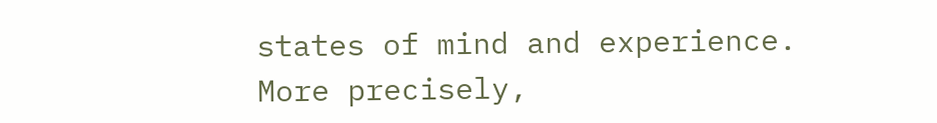states of mind and experience. More precisely,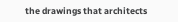the drawings that architects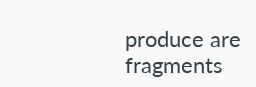produce are fragments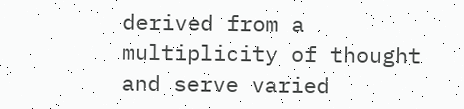derived from a multiplicity of thought and serve varied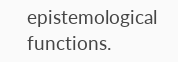epistemological functions.